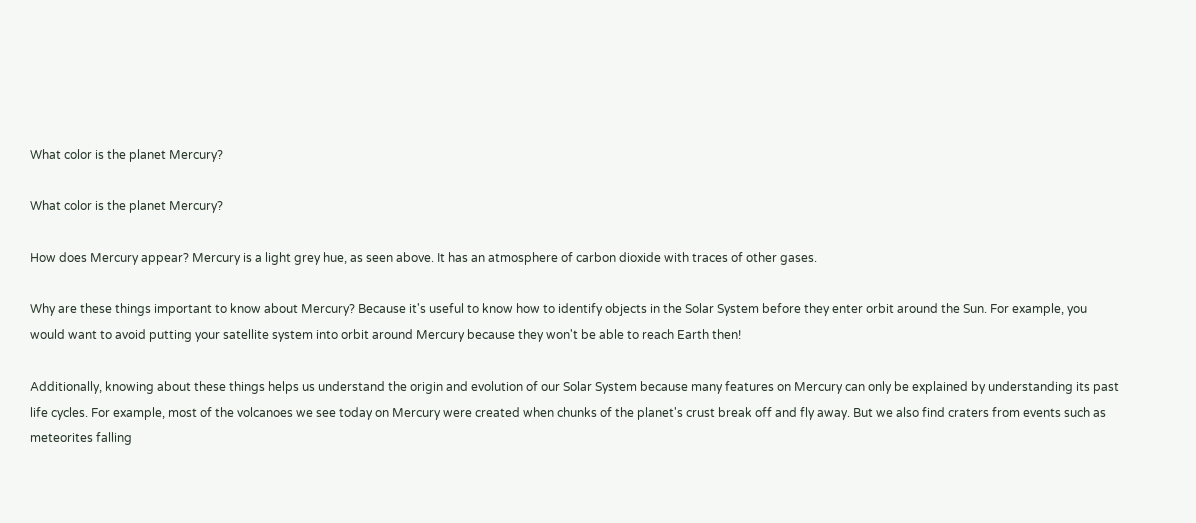What color is the planet Mercury?

What color is the planet Mercury?

How does Mercury appear? Mercury is a light grey hue, as seen above. It has an atmosphere of carbon dioxide with traces of other gases.

Why are these things important to know about Mercury? Because it's useful to know how to identify objects in the Solar System before they enter orbit around the Sun. For example, you would want to avoid putting your satellite system into orbit around Mercury because they won't be able to reach Earth then!

Additionally, knowing about these things helps us understand the origin and evolution of our Solar System because many features on Mercury can only be explained by understanding its past life cycles. For example, most of the volcanoes we see today on Mercury were created when chunks of the planet's crust break off and fly away. But we also find craters from events such as meteorites falling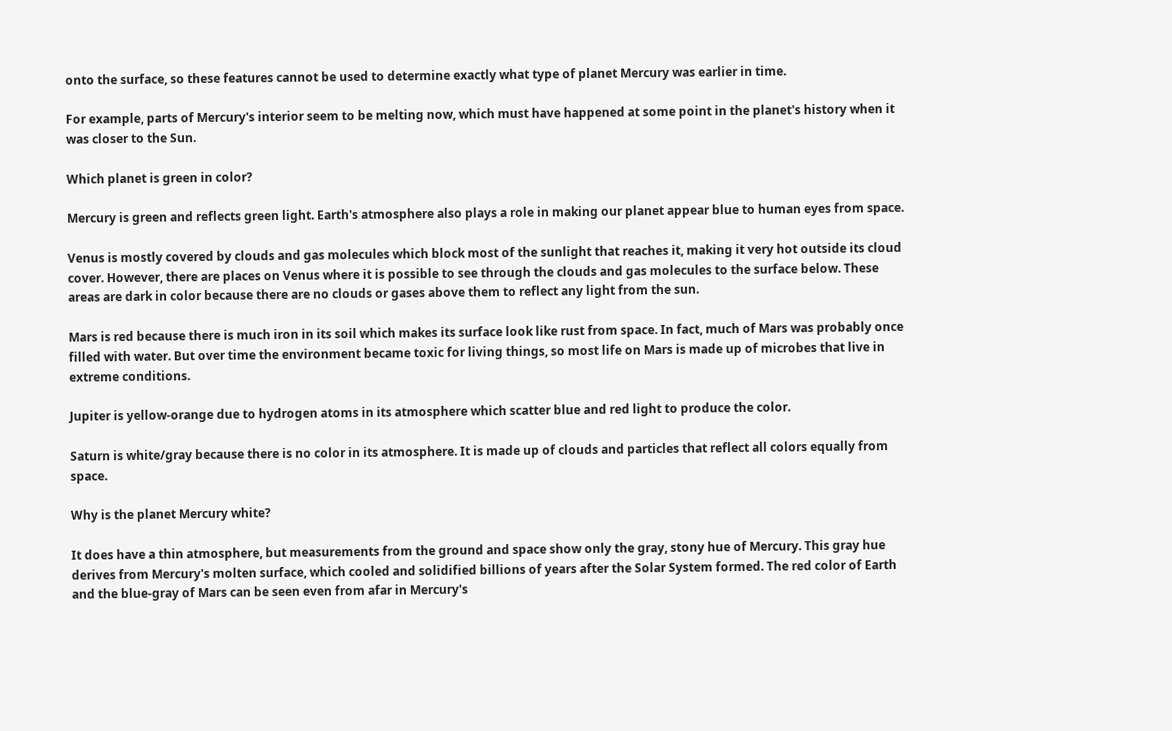onto the surface, so these features cannot be used to determine exactly what type of planet Mercury was earlier in time.

For example, parts of Mercury's interior seem to be melting now, which must have happened at some point in the planet's history when it was closer to the Sun.

Which planet is green in color?

Mercury is green and reflects green light. Earth's atmosphere also plays a role in making our planet appear blue to human eyes from space.

Venus is mostly covered by clouds and gas molecules which block most of the sunlight that reaches it, making it very hot outside its cloud cover. However, there are places on Venus where it is possible to see through the clouds and gas molecules to the surface below. These areas are dark in color because there are no clouds or gases above them to reflect any light from the sun.

Mars is red because there is much iron in its soil which makes its surface look like rust from space. In fact, much of Mars was probably once filled with water. But over time the environment became toxic for living things, so most life on Mars is made up of microbes that live in extreme conditions.

Jupiter is yellow-orange due to hydrogen atoms in its atmosphere which scatter blue and red light to produce the color.

Saturn is white/gray because there is no color in its atmosphere. It is made up of clouds and particles that reflect all colors equally from space.

Why is the planet Mercury white?

It does have a thin atmosphere, but measurements from the ground and space show only the gray, stony hue of Mercury. This gray hue derives from Mercury's molten surface, which cooled and solidified billions of years after the Solar System formed. The red color of Earth and the blue-gray of Mars can be seen even from afar in Mercury's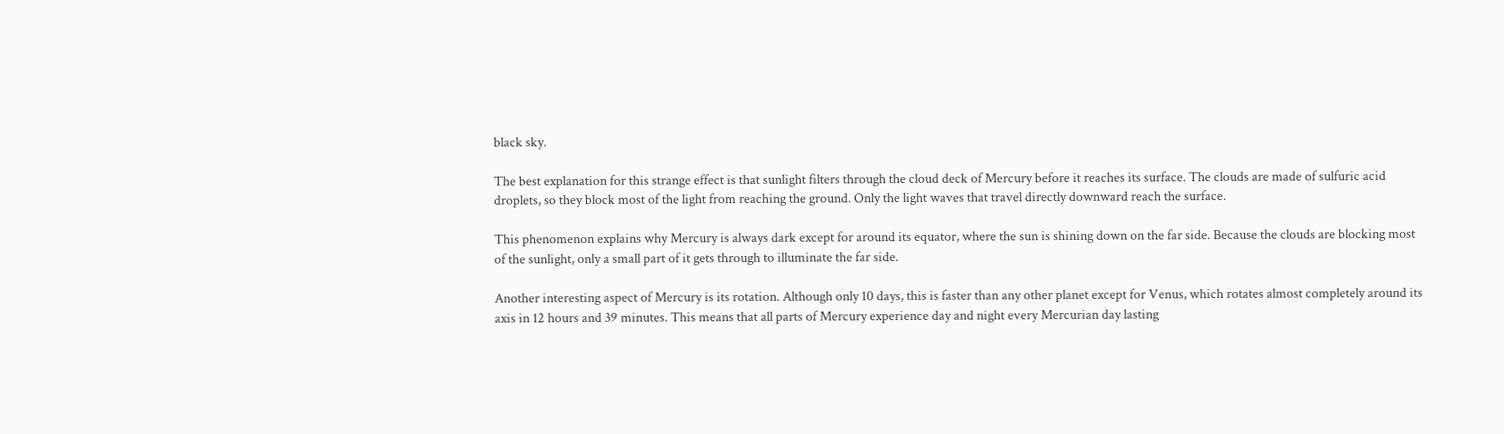black sky.

The best explanation for this strange effect is that sunlight filters through the cloud deck of Mercury before it reaches its surface. The clouds are made of sulfuric acid droplets, so they block most of the light from reaching the ground. Only the light waves that travel directly downward reach the surface.

This phenomenon explains why Mercury is always dark except for around its equator, where the sun is shining down on the far side. Because the clouds are blocking most of the sunlight, only a small part of it gets through to illuminate the far side.

Another interesting aspect of Mercury is its rotation. Although only 10 days, this is faster than any other planet except for Venus, which rotates almost completely around its axis in 12 hours and 39 minutes. This means that all parts of Mercury experience day and night every Mercurian day lasting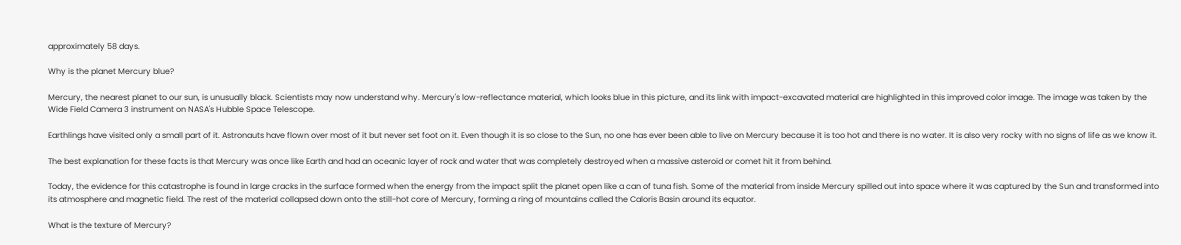approximately 58 days.

Why is the planet Mercury blue?

Mercury, the nearest planet to our sun, is unusually black. Scientists may now understand why. Mercury's low-reflectance material, which looks blue in this picture, and its link with impact-excavated material are highlighted in this improved color image. The image was taken by the Wide Field Camera 3 instrument on NASA's Hubble Space Telescope.

Earthlings have visited only a small part of it. Astronauts have flown over most of it but never set foot on it. Even though it is so close to the Sun, no one has ever been able to live on Mercury because it is too hot and there is no water. It is also very rocky with no signs of life as we know it.

The best explanation for these facts is that Mercury was once like Earth and had an oceanic layer of rock and water that was completely destroyed when a massive asteroid or comet hit it from behind.

Today, the evidence for this catastrophe is found in large cracks in the surface formed when the energy from the impact split the planet open like a can of tuna fish. Some of the material from inside Mercury spilled out into space where it was captured by the Sun and transformed into its atmosphere and magnetic field. The rest of the material collapsed down onto the still-hot core of Mercury, forming a ring of mountains called the Caloris Basin around its equator.

What is the texture of Mercury?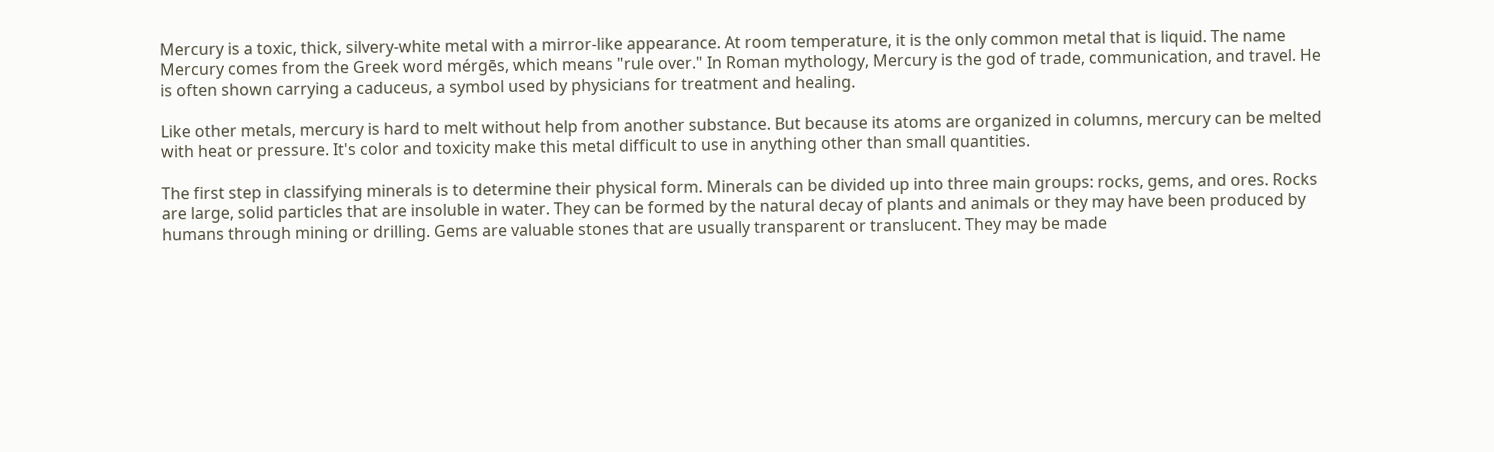Mercury is a toxic, thick, silvery-white metal with a mirror-like appearance. At room temperature, it is the only common metal that is liquid. The name Mercury comes from the Greek word mérgēs, which means "rule over." In Roman mythology, Mercury is the god of trade, communication, and travel. He is often shown carrying a caduceus, a symbol used by physicians for treatment and healing.

Like other metals, mercury is hard to melt without help from another substance. But because its atoms are organized in columns, mercury can be melted with heat or pressure. It's color and toxicity make this metal difficult to use in anything other than small quantities.

The first step in classifying minerals is to determine their physical form. Minerals can be divided up into three main groups: rocks, gems, and ores. Rocks are large, solid particles that are insoluble in water. They can be formed by the natural decay of plants and animals or they may have been produced by humans through mining or drilling. Gems are valuable stones that are usually transparent or translucent. They may be made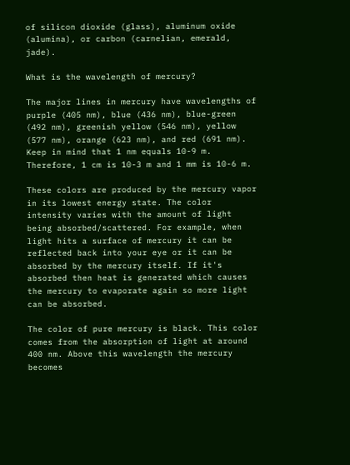of silicon dioxide (glass), aluminum oxide (alumina), or carbon (carnelian, emerald, jade).

What is the wavelength of mercury?

The major lines in mercury have wavelengths of purple (405 nm), blue (436 nm), blue-green (492 nm), greenish yellow (546 nm), yellow (577 nm), orange (623 nm), and red (691 nm). Keep in mind that 1 nm equals 10-9 m. Therefore, 1 cm is 10-3 m and 1 mm is 10-6 m.

These colors are produced by the mercury vapor in its lowest energy state. The color intensity varies with the amount of light being absorbed/scattered. For example, when light hits a surface of mercury it can be reflected back into your eye or it can be absorbed by the mercury itself. If it's absorbed then heat is generated which causes the mercury to evaporate again so more light can be absorbed.

The color of pure mercury is black. This color comes from the absorption of light at around 400 nm. Above this wavelength the mercury becomes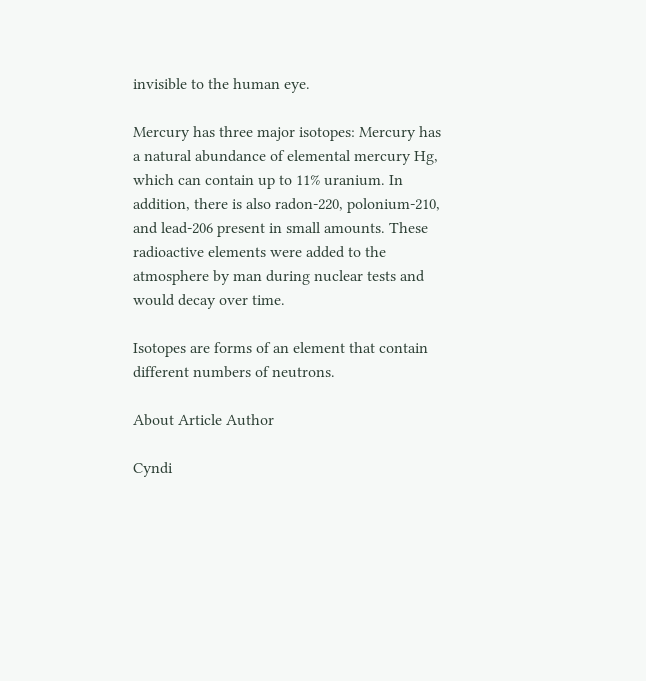invisible to the human eye.

Mercury has three major isotopes: Mercury has a natural abundance of elemental mercury Hg, which can contain up to 11% uranium. In addition, there is also radon-220, polonium-210, and lead-206 present in small amounts. These radioactive elements were added to the atmosphere by man during nuclear tests and would decay over time.

Isotopes are forms of an element that contain different numbers of neutrons.

About Article Author

Cyndi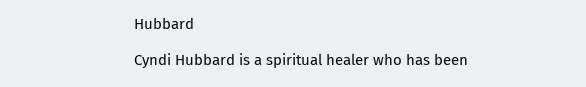Hubbard

Cyndi Hubbard is a spiritual healer who has been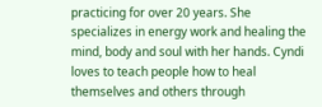practicing for over 20 years. She specializes in energy work and healing the mind, body and soul with her hands. Cyndi loves to teach people how to heal themselves and others through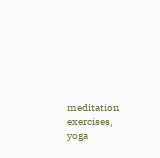meditation exercises, yoga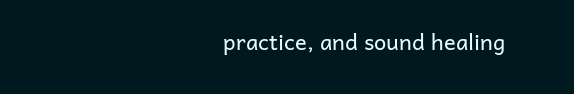practice, and sound healing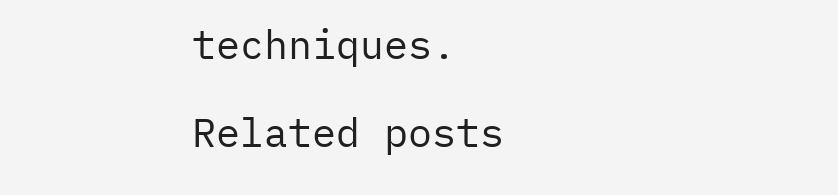techniques.

Related posts